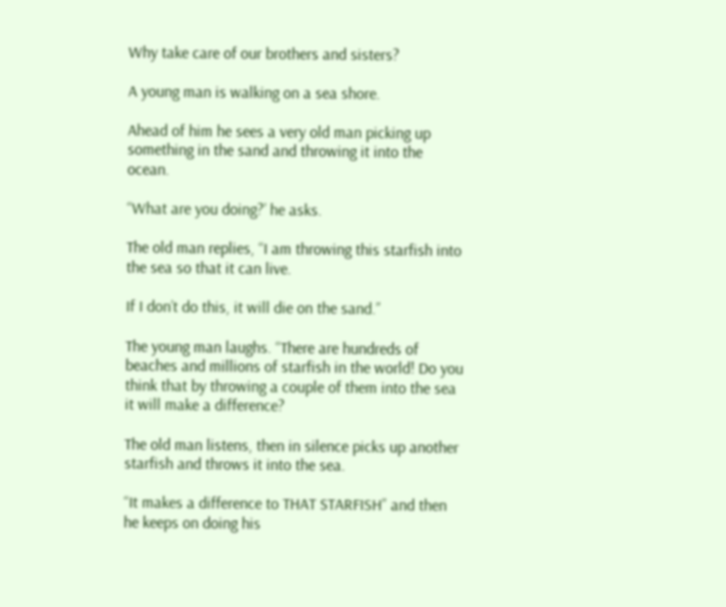Why take care of our brothers and sisters?

A young man is walking on a sea shore.

Ahead of him he sees a very old man picking up something in the sand and throwing it into the ocean.

“What are you doing?’ he asks.

The old man replies, “I am throwing this starfish into the sea so that it can live.

If I don’t do this, it will die on the sand.”

The young man laughs. “There are hundreds of beaches and millions of starfish in the world! Do you think that by throwing a couple of them into the sea it will make a difference?

The old man listens, then in silence picks up another starfish and throws it into the sea.

“It makes a difference to THAT STARFISH” and then he keeps on doing his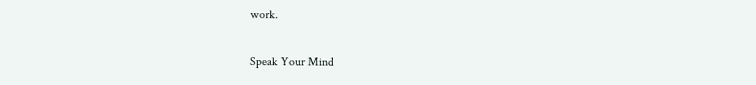work.

Speak Your Mind